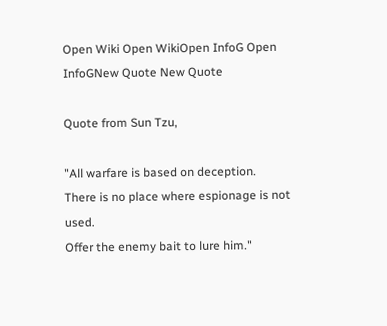Open Wiki Open WikiOpen InfoG Open InfoGNew Quote New Quote

Quote from Sun Tzu,

"All warfare is based on deception.
There is no place where espionage is not used.
Offer the enemy bait to lure him."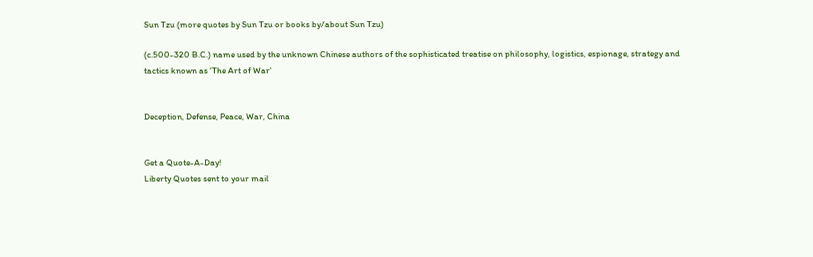Sun Tzu (more quotes by Sun Tzu or books by/about Sun Tzu)

(c.500-320 B.C.) name used by the unknown Chinese authors of the sophisticated treatise on philosophy, logistics, espionage, strategy and tactics known as 'The Art of War'


Deception, Defense, Peace, War, China


Get a Quote-A-Day!
Liberty Quotes sent to your mail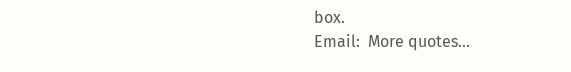box.
Email:  More quotes...